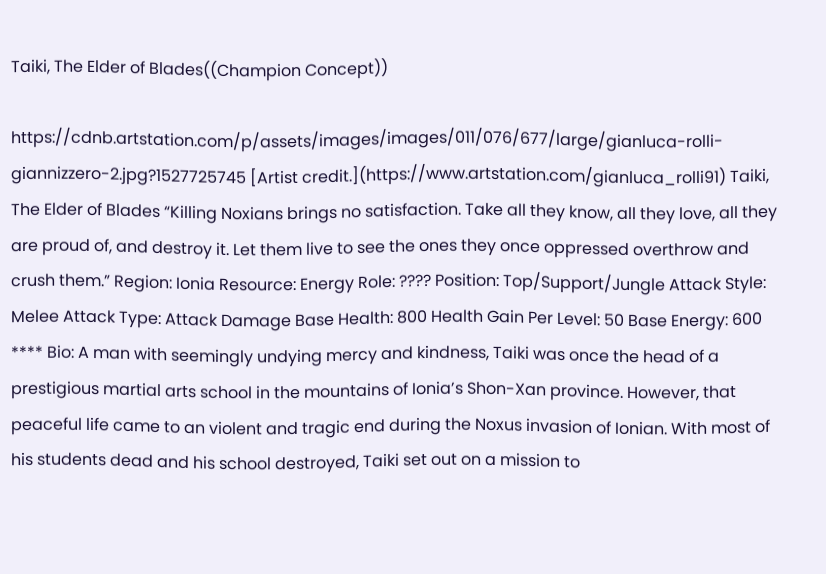Taiki, The Elder of Blades((Champion Concept))

https://cdnb.artstation.com/p/assets/images/images/011/076/677/large/gianluca-rolli-giannizzero-2.jpg?1527725745 [Artist credit.](https://www.artstation.com/gianluca_rolli91) Taiki, The Elder of Blades “Killing Noxians brings no satisfaction. Take all they know, all they love, all they are proud of, and destroy it. Let them live to see the ones they once oppressed overthrow and crush them.” Region: Ionia Resource: Energy Role: ???? Position: Top/Support/Jungle Attack Style: Melee Attack Type: Attack Damage Base Health: 800 Health Gain Per Level: 50 Base Energy: 600 **** Bio: A man with seemingly undying mercy and kindness, Taiki was once the head of a prestigious martial arts school in the mountains of Ionia’s Shon-Xan province. However, that peaceful life came to an violent and tragic end during the Noxus invasion of Ionian. With most of his students dead and his school destroyed, Taiki set out on a mission to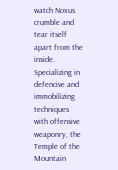watch Noxus crumble and tear itself apart from the inside. Specializing in defencive and immobilizing techniques with offensive weaponry, the Temple of the Mountain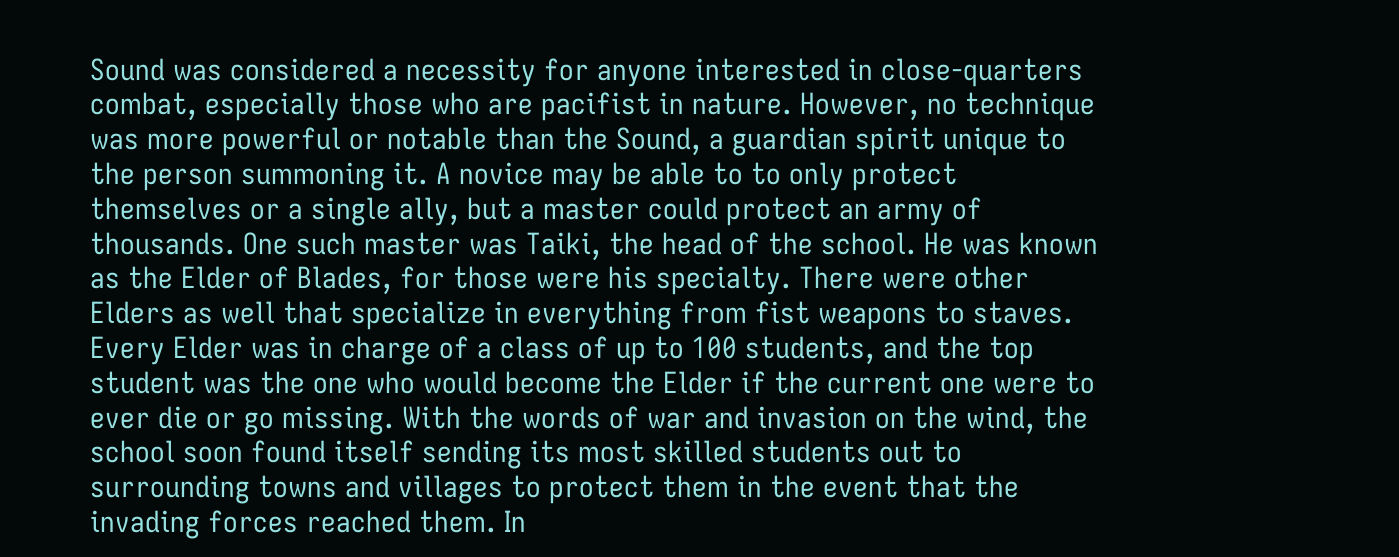Sound was considered a necessity for anyone interested in close-quarters combat, especially those who are pacifist in nature. However, no technique was more powerful or notable than the Sound, a guardian spirit unique to the person summoning it. A novice may be able to to only protect themselves or a single ally, but a master could protect an army of thousands. One such master was Taiki, the head of the school. He was known as the Elder of Blades, for those were his specialty. There were other Elders as well that specialize in everything from fist weapons to staves. Every Elder was in charge of a class of up to 100 students, and the top student was the one who would become the Elder if the current one were to ever die or go missing. With the words of war and invasion on the wind, the school soon found itself sending its most skilled students out to surrounding towns and villages to protect them in the event that the invading forces reached them. In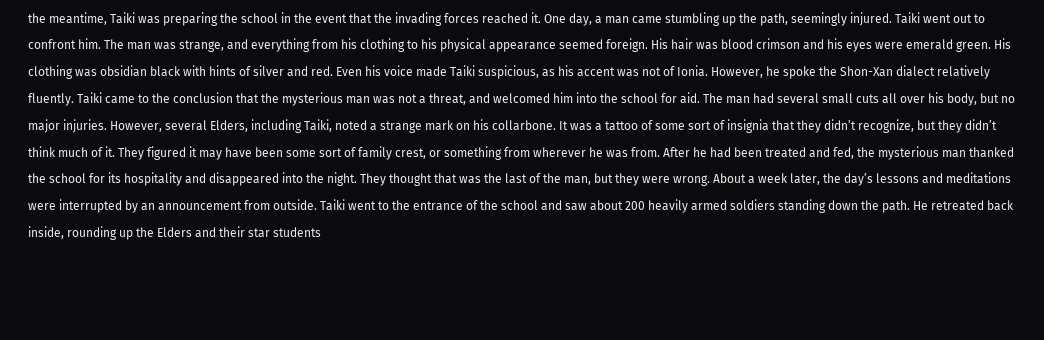the meantime, Taiki was preparing the school in the event that the invading forces reached it. One day, a man came stumbling up the path, seemingly injured. Taiki went out to confront him. The man was strange, and everything from his clothing to his physical appearance seemed foreign. His hair was blood crimson and his eyes were emerald green. His clothing was obsidian black with hints of silver and red. Even his voice made Taiki suspicious, as his accent was not of Ionia. However, he spoke the Shon-Xan dialect relatively fluently. Taiki came to the conclusion that the mysterious man was not a threat, and welcomed him into the school for aid. The man had several small cuts all over his body, but no major injuries. However, several Elders, including Taiki, noted a strange mark on his collarbone. It was a tattoo of some sort of insignia that they didn’t recognize, but they didn’t think much of it. They figured it may have been some sort of family crest, or something from wherever he was from. After he had been treated and fed, the mysterious man thanked the school for its hospitality and disappeared into the night. They thought that was the last of the man, but they were wrong. About a week later, the day’s lessons and meditations were interrupted by an announcement from outside. Taiki went to the entrance of the school and saw about 200 heavily armed soldiers standing down the path. He retreated back inside, rounding up the Elders and their star students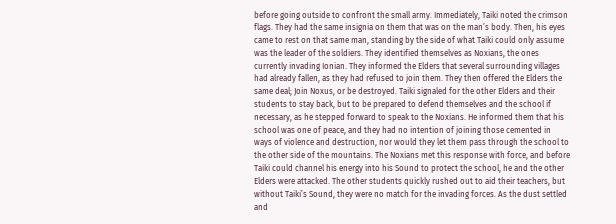before going outside to confront the small army. Immediately, Taiki noted the crimson flags. They had the same insignia on them that was on the man’s body. Then, his eyes came to rest on that same man, standing by the side of what Taiki could only assume was the leader of the soldiers. They identified themselves as Noxians, the ones currently invading Ionian. They informed the Elders that several surrounding villages had already fallen, as they had refused to join them. They then offered the Elders the same deal; Join Noxus, or be destroyed. Taiki signaled for the other Elders and their students to stay back, but to be prepared to defend themselves and the school if necessary, as he stepped forward to speak to the Noxians. He informed them that his school was one of peace, and they had no intention of joining those cemented in ways of violence and destruction, nor would they let them pass through the school to the other side of the mountains. The Noxians met this response with force, and before Taiki could channel his energy into his Sound to protect the school, he and the other Elders were attacked. The other students quickly rushed out to aid their teachers, but without Taiki’s Sound, they were no match for the invading forces. As the dust settled and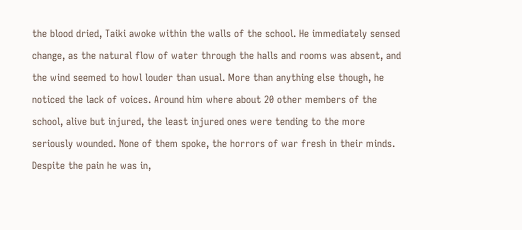the blood dried, Taiki awoke within the walls of the school. He immediately sensed change, as the natural flow of water through the halls and rooms was absent, and the wind seemed to howl louder than usual. More than anything else though, he noticed the lack of voices. Around him where about 20 other members of the school, alive but injured, the least injured ones were tending to the more seriously wounded. None of them spoke, the horrors of war fresh in their minds. Despite the pain he was in,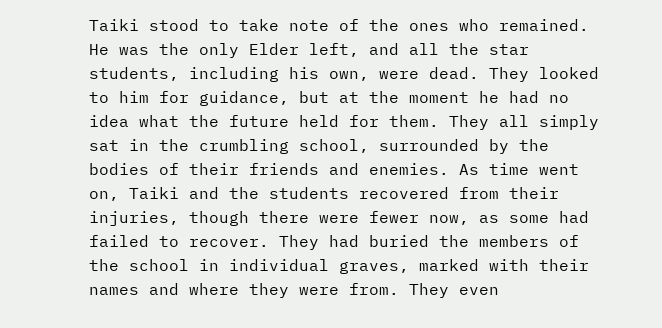Taiki stood to take note of the ones who remained. He was the only Elder left, and all the star students, including his own, were dead. They looked to him for guidance, but at the moment he had no idea what the future held for them. They all simply sat in the crumbling school, surrounded by the bodies of their friends and enemies. As time went on, Taiki and the students recovered from their injuries, though there were fewer now, as some had failed to recover. They had buried the members of the school in individual graves, marked with their names and where they were from. They even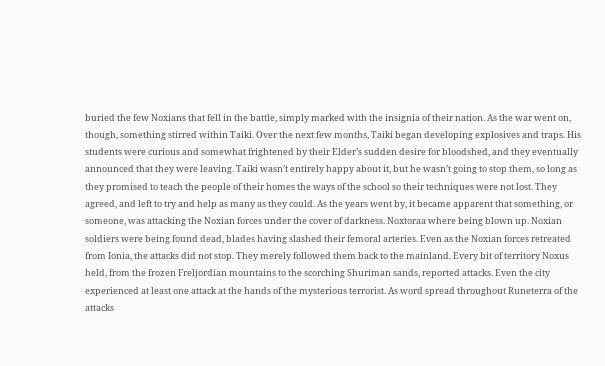buried the few Noxians that fell in the battle, simply marked with the insignia of their nation. As the war went on, though, something stirred within Taiki. Over the next few months, Taiki began developing explosives and traps. His students were curious and somewhat frightened by their Elder’s sudden desire for bloodshed, and they eventually announced that they were leaving. Taiki wasn’t entirely happy about it, but he wasn’t going to stop them, so long as they promised to teach the people of their homes the ways of the school so their techniques were not lost. They agreed, and left to try and help as many as they could. As the years went by, it became apparent that something, or someone, was attacking the Noxian forces under the cover of darkness. Noxtoraa where being blown up. Noxian soldiers were being found dead, blades having slashed their femoral arteries. Even as the Noxian forces retreated from Ionia, the attacks did not stop. They merely followed them back to the mainland. Every bit of territory Noxus held, from the frozen Freljordian mountains to the scorching Shuriman sands, reported attacks. Even the city experienced at least one attack at the hands of the mysterious terrorist. As word spread throughout Runeterra of the attacks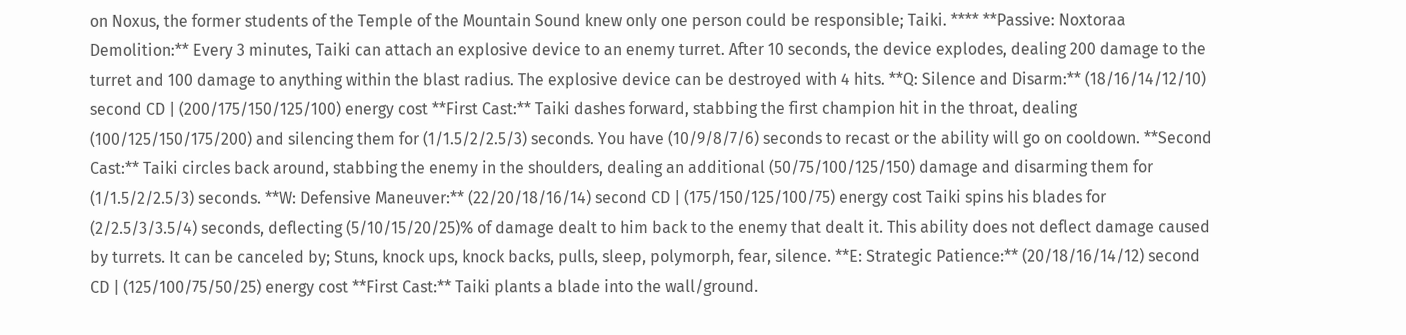on Noxus, the former students of the Temple of the Mountain Sound knew only one person could be responsible; Taiki. **** **Passive: Noxtoraa Demolition:** Every 3 minutes, Taiki can attach an explosive device to an enemy turret. After 10 seconds, the device explodes, dealing 200 damage to the turret and 100 damage to anything within the blast radius. The explosive device can be destroyed with 4 hits. **Q: Silence and Disarm:** (18/16/14/12/10) second CD | (200/175/150/125/100) energy cost **First Cast:** Taiki dashes forward, stabbing the first champion hit in the throat, dealing (100/125/150/175/200) and silencing them for (1/1.5/2/2.5/3) seconds. You have (10/9/8/7/6) seconds to recast or the ability will go on cooldown. **Second Cast:** Taiki circles back around, stabbing the enemy in the shoulders, dealing an additional (50/75/100/125/150) damage and disarming them for (1/1.5/2/2.5/3) seconds. **W: Defensive Maneuver:** (22/20/18/16/14) second CD | (175/150/125/100/75) energy cost Taiki spins his blades for (2/2.5/3/3.5/4) seconds, deflecting (5/10/15/20/25)% of damage dealt to him back to the enemy that dealt it. This ability does not deflect damage caused by turrets. It can be canceled by; Stuns, knock ups, knock backs, pulls, sleep, polymorph, fear, silence. **E: Strategic Patience:** (20/18/16/14/12) second CD | (125/100/75/50/25) energy cost **First Cast:** Taiki plants a blade into the wall/ground.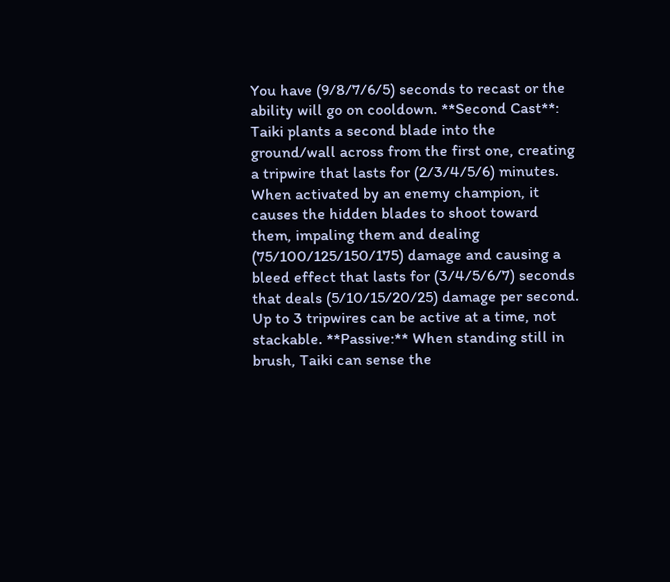You have (9/8/7/6/5) seconds to recast or the ability will go on cooldown. **Second Cast**: Taiki plants a second blade into the ground/wall across from the first one, creating a tripwire that lasts for (2/3/4/5/6) minutes. When activated by an enemy champion, it causes the hidden blades to shoot toward them, impaling them and dealing (75/100/125/150/175) damage and causing a bleed effect that lasts for (3/4/5/6/7) seconds that deals (5/10/15/20/25) damage per second. Up to 3 tripwires can be active at a time, not stackable. **Passive:** When standing still in brush, Taiki can sense the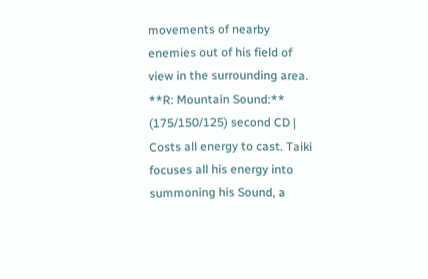movements of nearby enemies out of his field of view in the surrounding area. **R: Mountain Sound:** (175/150/125) second CD | Costs all energy to cast. Taiki focuses all his energy into summoning his Sound, a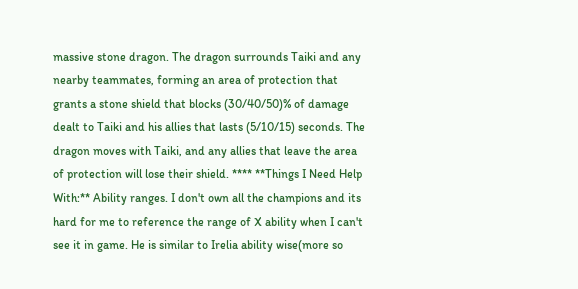massive stone dragon. The dragon surrounds Taiki and any nearby teammates, forming an area of protection that grants a stone shield that blocks (30/40/50)% of damage dealt to Taiki and his allies that lasts (5/10/15) seconds. The dragon moves with Taiki, and any allies that leave the area of protection will lose their shield. **** **Things I Need Help With:** Ability ranges. I don't own all the champions and its hard for me to reference the range of X ability when I can't see it in game. He is similar to Irelia ability wise(more so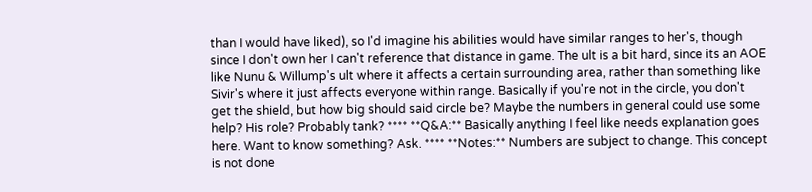than I would have liked), so I'd imagine his abilities would have similar ranges to her's, though since I don't own her I can't reference that distance in game. The ult is a bit hard, since its an AOE like Nunu & Willump's ult where it affects a certain surrounding area, rather than something like Sivir's where it just affects everyone within range. Basically if you're not in the circle, you don't get the shield, but how big should said circle be? Maybe the numbers in general could use some help? His role? Probably tank? **** **Q&A:** Basically anything I feel like needs explanation goes here. Want to know something? Ask. **** **Notes:** Numbers are subject to change. This concept is not done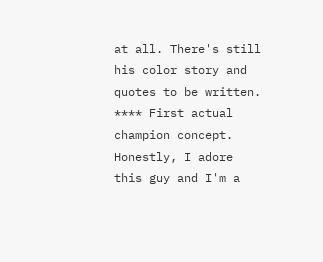at all. There's still his color story and quotes to be written. **** First actual champion concept. Honestly, I adore this guy and I'm a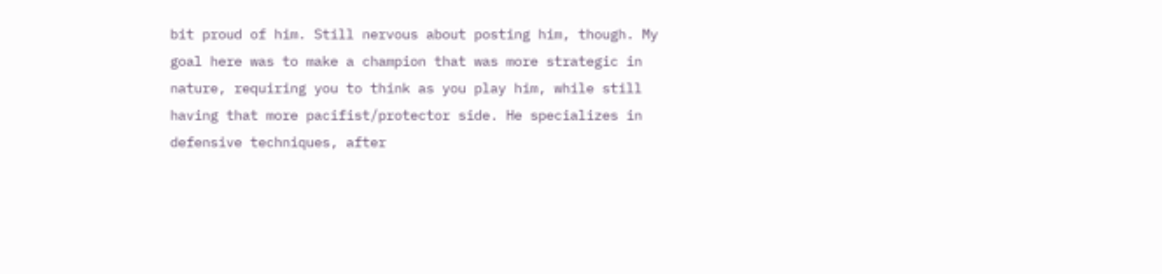bit proud of him. Still nervous about posting him, though. My goal here was to make a champion that was more strategic in nature, requiring you to think as you play him, while still having that more pacifist/protector side. He specializes in defensive techniques, after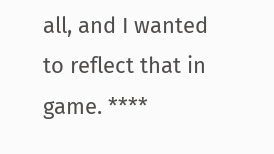all, and I wanted to reflect that in game. ****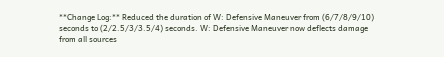**Change Log:** Reduced the duration of W: Defensive Maneuver from (6/7/8/9/10) seconds to (2/2.5/3/3.5/4) seconds. W: Defensive Maneuver now deflects damage from all sources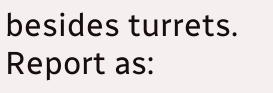besides turrets.
Report as: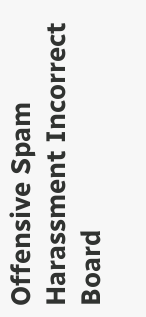Offensive Spam Harassment Incorrect Board